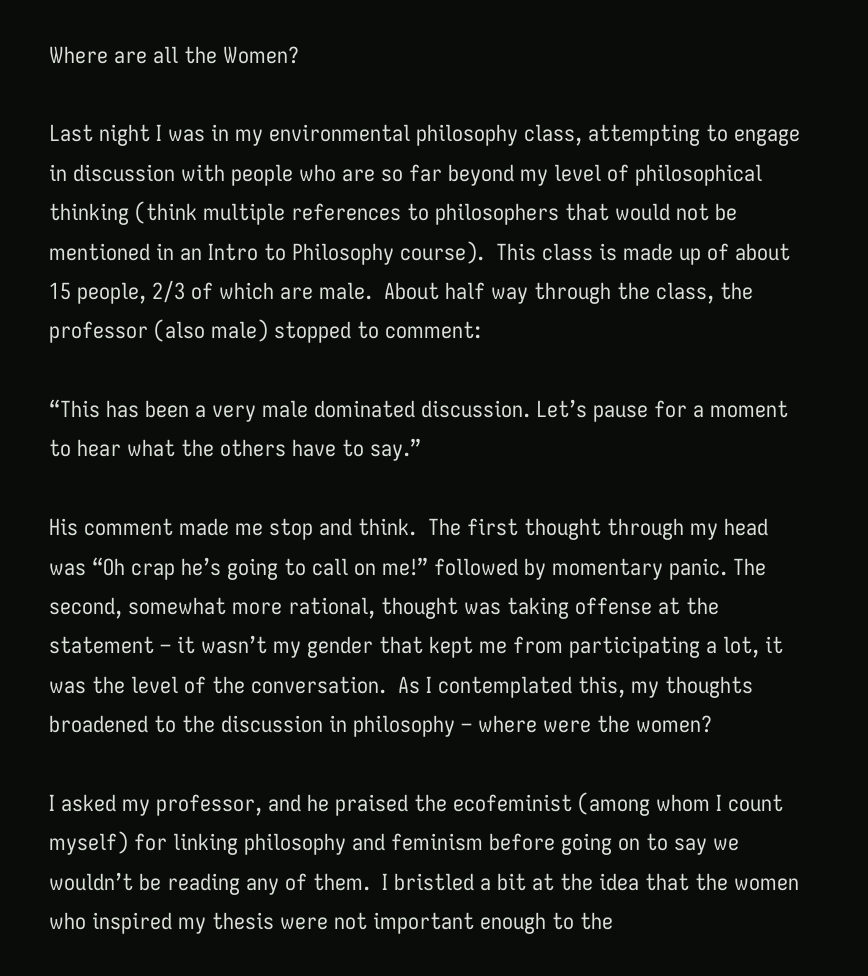Where are all the Women?

Last night I was in my environmental philosophy class, attempting to engage in discussion with people who are so far beyond my level of philosophical thinking (think multiple references to philosophers that would not be mentioned in an Intro to Philosophy course).  This class is made up of about 15 people, 2/3 of which are male.  About half way through the class, the professor (also male) stopped to comment:

“This has been a very male dominated discussion. Let’s pause for a moment to hear what the others have to say.”

His comment made me stop and think.  The first thought through my head was “Oh crap he’s going to call on me!” followed by momentary panic. The second, somewhat more rational, thought was taking offense at the statement – it wasn’t my gender that kept me from participating a lot, it was the level of the conversation.  As I contemplated this, my thoughts broadened to the discussion in philosophy – where were the women?

I asked my professor, and he praised the ecofeminist (among whom I count myself) for linking philosophy and feminism before going on to say we wouldn’t be reading any of them.  I bristled a bit at the idea that the women who inspired my thesis were not important enough to the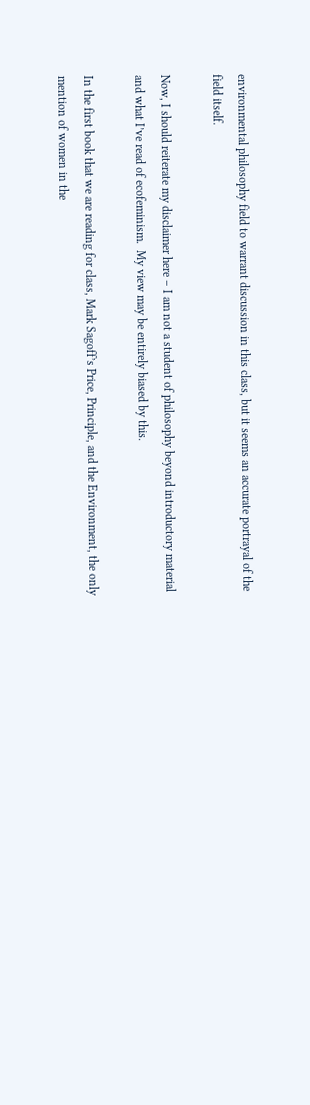environmental philosophy field to warrant discussion in this class, but it seems an accurate portrayal of the field itself.

Now, I should reiterate my disclaimer here – I am not a student of philosophy beyond introductory material and what I’ve read of ecofeminism.  My view may be entirely biased by this.

In the first book that we are reading for class, Mark Sagoff’s Price, Principle, and the Environment, the only mention of women in the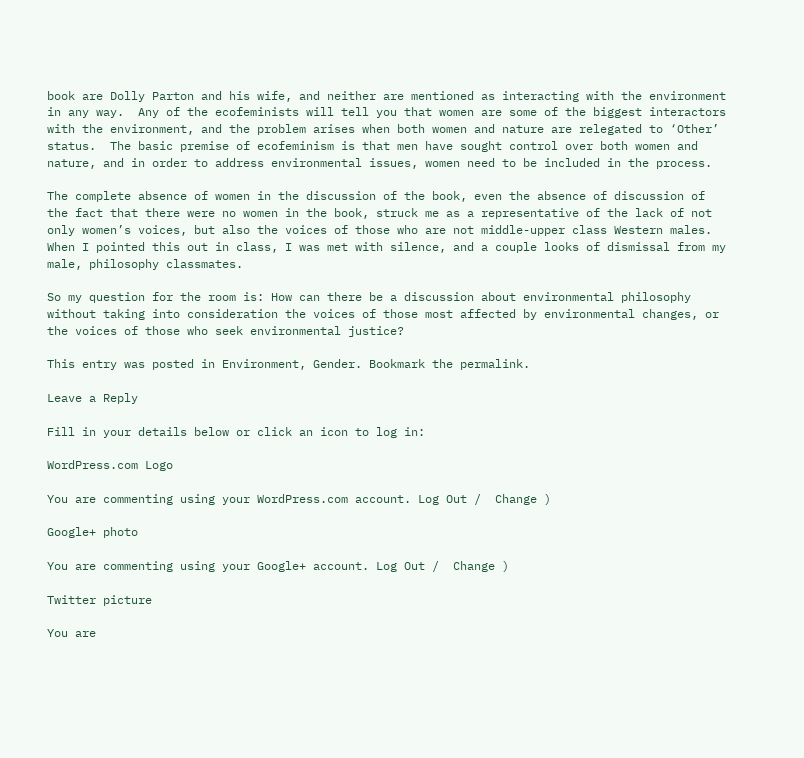book are Dolly Parton and his wife, and neither are mentioned as interacting with the environment in any way.  Any of the ecofeminists will tell you that women are some of the biggest interactors with the environment, and the problem arises when both women and nature are relegated to ‘Other’ status.  The basic premise of ecofeminism is that men have sought control over both women and nature, and in order to address environmental issues, women need to be included in the process.

The complete absence of women in the discussion of the book, even the absence of discussion of the fact that there were no women in the book, struck me as a representative of the lack of not only women’s voices, but also the voices of those who are not middle-upper class Western males.  When I pointed this out in class, I was met with silence, and a couple looks of dismissal from my male, philosophy classmates.

So my question for the room is: How can there be a discussion about environmental philosophy without taking into consideration the voices of those most affected by environmental changes, or the voices of those who seek environmental justice?

This entry was posted in Environment, Gender. Bookmark the permalink.

Leave a Reply

Fill in your details below or click an icon to log in:

WordPress.com Logo

You are commenting using your WordPress.com account. Log Out /  Change )

Google+ photo

You are commenting using your Google+ account. Log Out /  Change )

Twitter picture

You are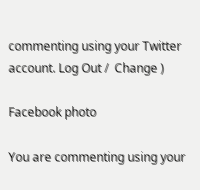commenting using your Twitter account. Log Out /  Change )

Facebook photo

You are commenting using your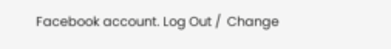Facebook account. Log Out /  Change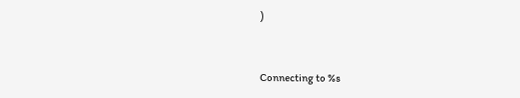)


Connecting to %s